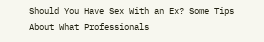Should You Have Sex With an Ex? Some Tips About What Professionals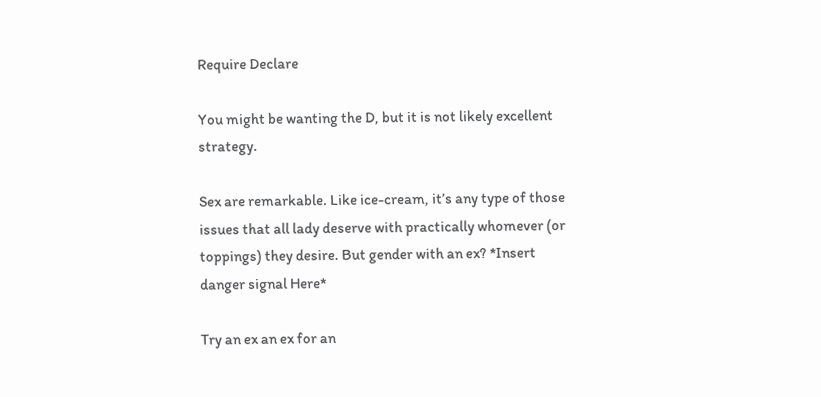Require Declare

You might be wanting the D, but it is not likely excellent strategy.

Sex are remarkable. Like ice-cream, it’s any type of those issues that all lady deserve with practically whomever (or toppings) they desire. But gender with an ex? *Insert danger signal Here*

Try an ex an ex for an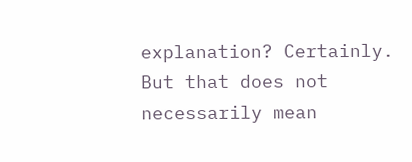explanation? Certainly. But that does not necessarily mean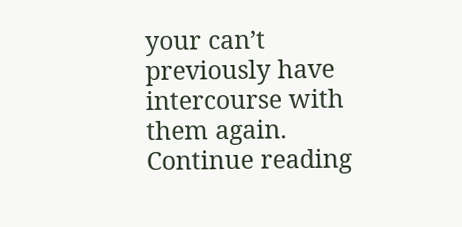your can’t previously have intercourse with them again. Continue reading